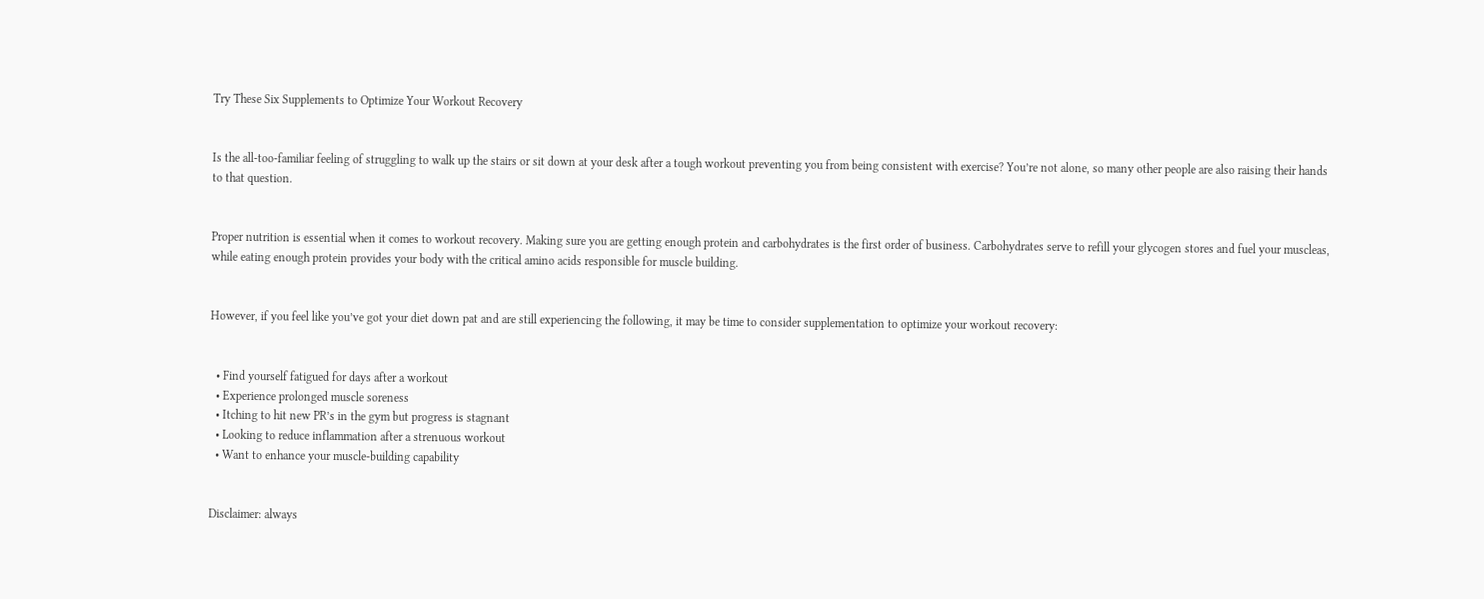Try These Six Supplements to Optimize Your Workout Recovery


Is the all-too-familiar feeling of struggling to walk up the stairs or sit down at your desk after a tough workout preventing you from being consistent with exercise? You’re not alone, so many other people are also raising their hands to that question.


Proper nutrition is essential when it comes to workout recovery. Making sure you are getting enough protein and carbohydrates is the first order of business. Carbohydrates serve to refill your glycogen stores and fuel your muscleas, while eating enough protein provides your body with the critical amino acids responsible for muscle building.


However, if you feel like you’ve got your diet down pat and are still experiencing the following, it may be time to consider supplementation to optimize your workout recovery:


  • Find yourself fatigued for days after a workout
  • Experience prolonged muscle soreness
  • Itching to hit new PR’s in the gym but progress is stagnant
  • Looking to reduce inflammation after a strenuous workout
  • Want to enhance your muscle-building capability


Disclaimer: always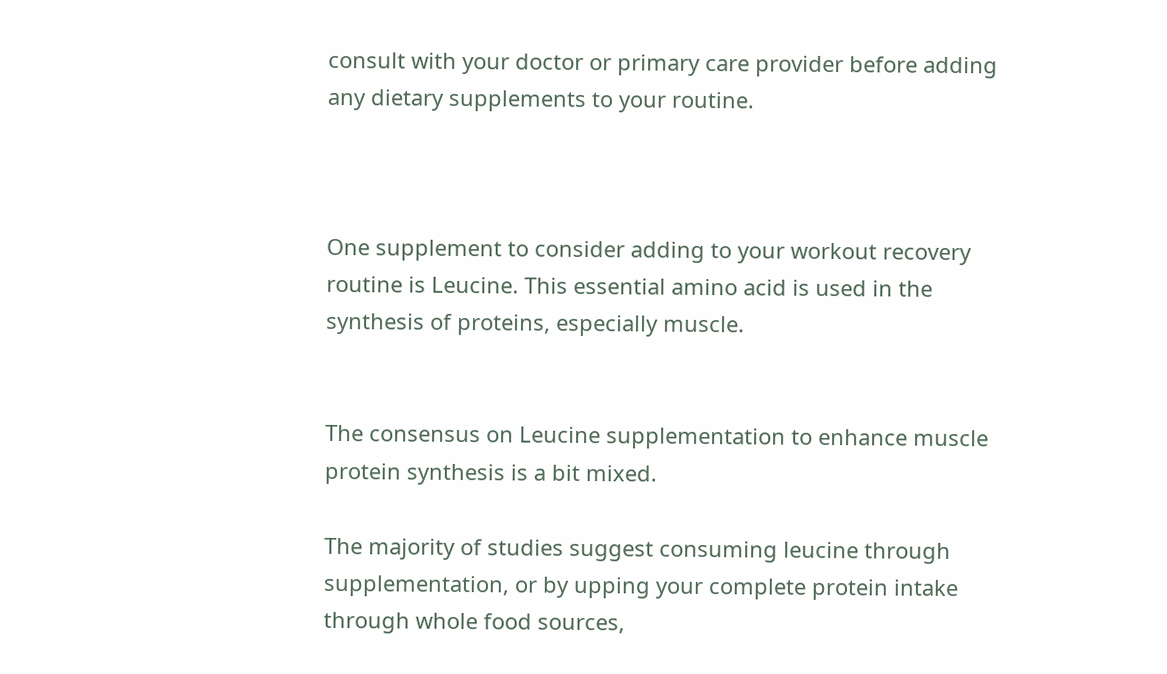consult with your doctor or primary care provider before adding any dietary supplements to your routine.



One supplement to consider adding to your workout recovery routine is Leucine. This essential amino acid is used in the synthesis of proteins, especially muscle.


The consensus on Leucine supplementation to enhance muscle protein synthesis is a bit mixed.

The majority of studies suggest consuming leucine through supplementation, or by upping your complete protein intake through whole food sources,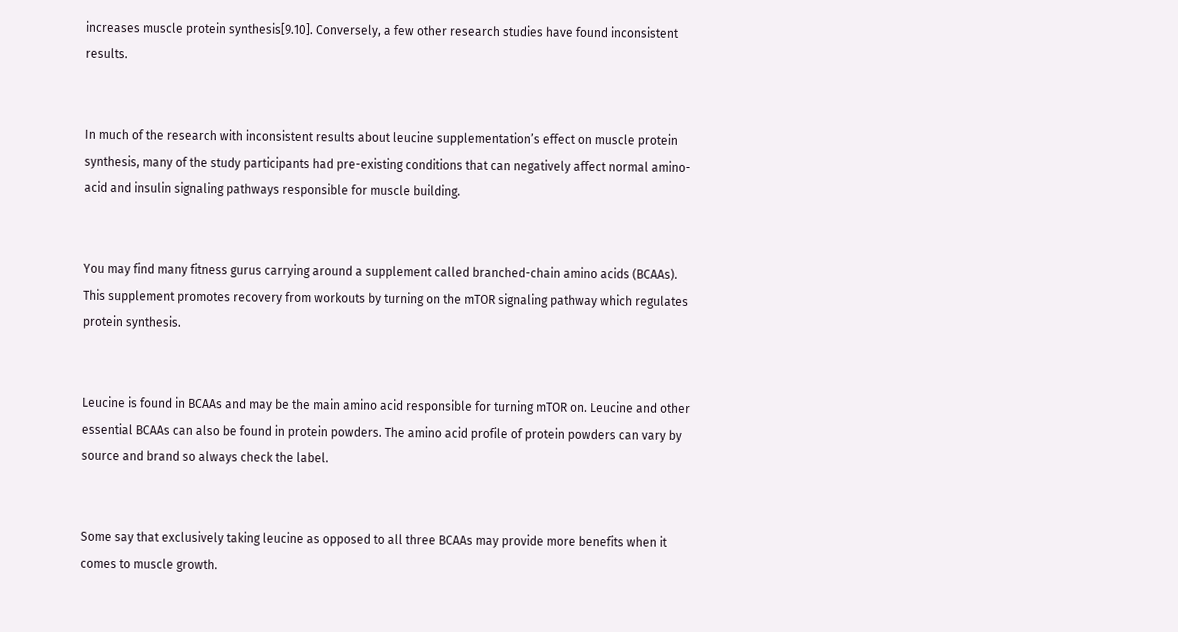increases muscle protein synthesis[9.10]. Conversely, a few other research studies have found inconsistent results.


In much of the research with inconsistent results about leucine supplementation’s effect on muscle protein synthesis, many of the study participants had pre-existing conditions that can negatively affect normal amino-acid and insulin signaling pathways responsible for muscle building.


You may find many fitness gurus carrying around a supplement called branched-chain amino acids (BCAAs). This supplement promotes recovery from workouts by turning on the mTOR signaling pathway which regulates protein synthesis.


Leucine is found in BCAAs and may be the main amino acid responsible for turning mTOR on. Leucine and other essential BCAAs can also be found in protein powders. The amino acid profile of protein powders can vary by source and brand so always check the label.


Some say that exclusively taking leucine as opposed to all three BCAAs may provide more benefits when it comes to muscle growth.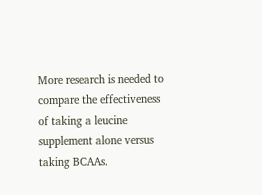More research is needed to compare the effectiveness of taking a leucine supplement alone versus taking BCAAs.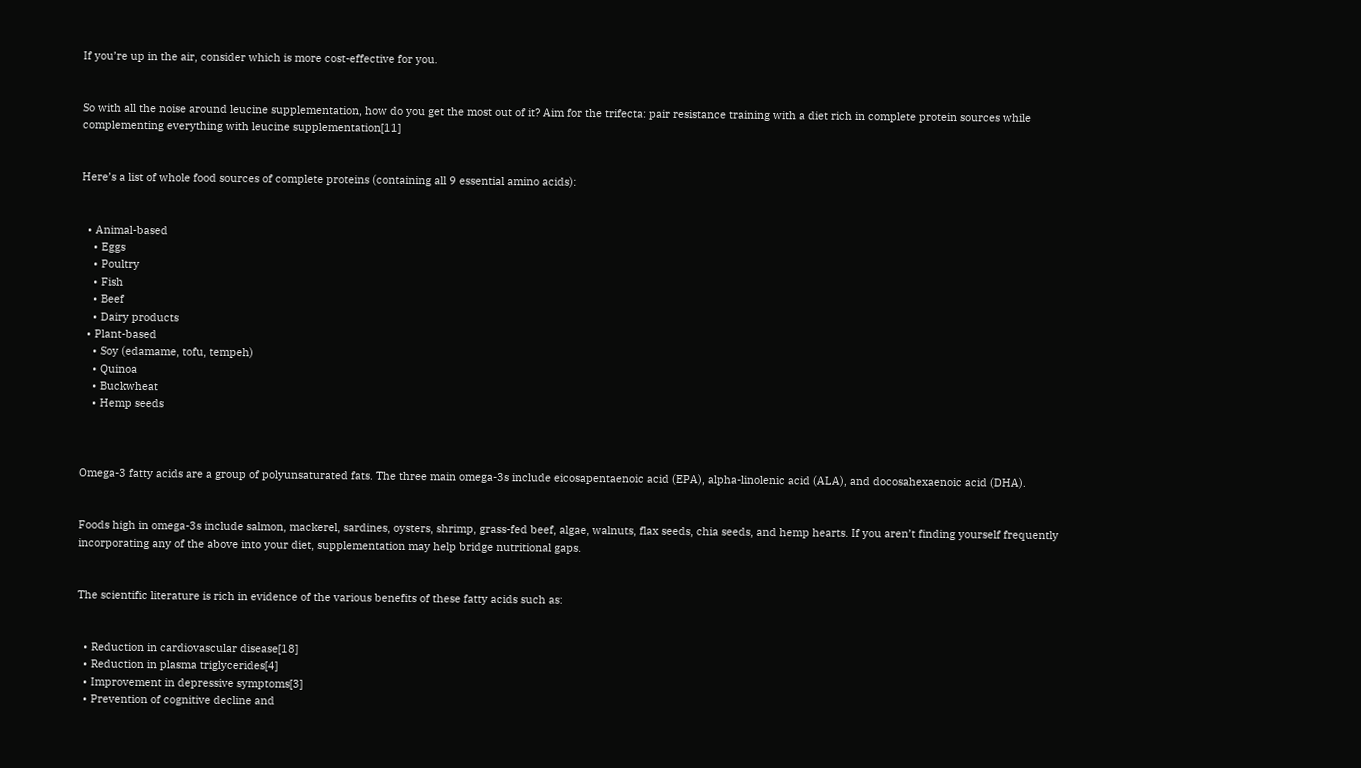If you’re up in the air, consider which is more cost-effective for you.


So with all the noise around leucine supplementation, how do you get the most out of it? Aim for the trifecta: pair resistance training with a diet rich in complete protein sources while complementing everything with leucine supplementation[11]


Here’s a list of whole food sources of complete proteins (containing all 9 essential amino acids):


  • Animal-based
    • Eggs
    • Poultry
    • Fish
    • Beef
    • Dairy products
  • Plant-based
    • Soy (edamame, tofu, tempeh)
    • Quinoa
    • Buckwheat
    • Hemp seeds



Omega-3 fatty acids are a group of polyunsaturated fats. The three main omega-3s include eicosapentaenoic acid (EPA), alpha-linolenic acid (ALA), and docosahexaenoic acid (DHA).


Foods high in omega-3s include salmon, mackerel, sardines, oysters, shrimp, grass-fed beef, algae, walnuts, flax seeds, chia seeds, and hemp hearts. If you aren’t finding yourself frequently incorporating any of the above into your diet, supplementation may help bridge nutritional gaps.


The scientific literature is rich in evidence of the various benefits of these fatty acids such as:


  • Reduction in cardiovascular disease[18]
  • Reduction in plasma triglycerides[4]
  • Improvement in depressive symptoms[3]
  • Prevention of cognitive decline and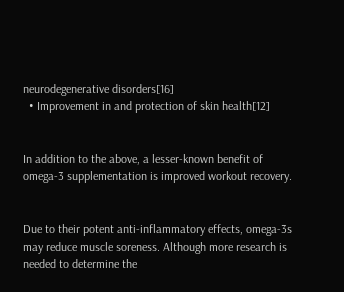neurodegenerative disorders[16]
  • Improvement in and protection of skin health[12]


In addition to the above, a lesser-known benefit of omega-3 supplementation is improved workout recovery.


Due to their potent anti-inflammatory effects, omega-3s may reduce muscle soreness. Although more research is needed to determine the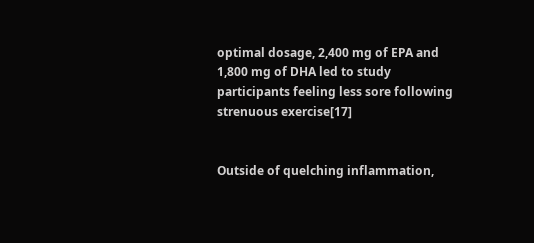optimal dosage, 2,400 mg of EPA and 1,800 mg of DHA led to study participants feeling less sore following strenuous exercise[17]


Outside of quelching inflammation,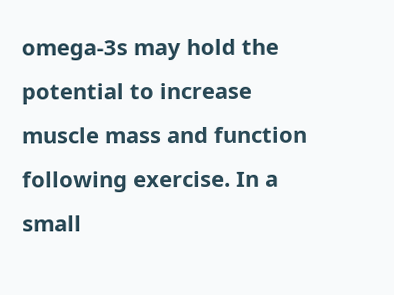omega-3s may hold the potential to increase muscle mass and function following exercise. In a small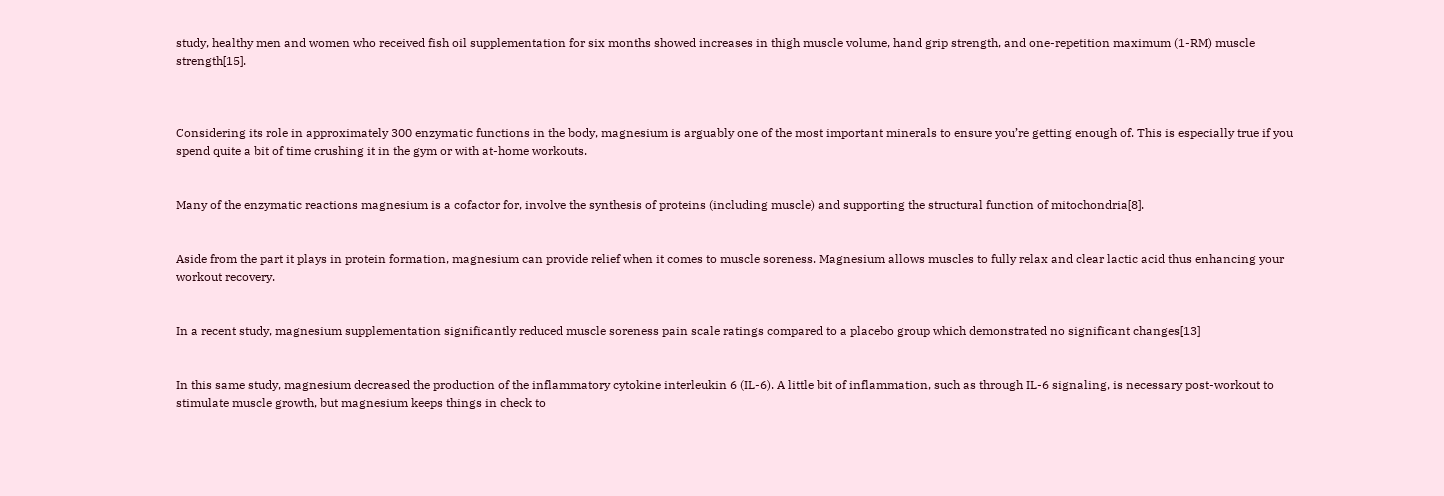study, healthy men and women who received fish oil supplementation for six months showed increases in thigh muscle volume, hand grip strength, and one-repetition maximum (1-RM) muscle strength[15].



Considering its role in approximately 300 enzymatic functions in the body, magnesium is arguably one of the most important minerals to ensure you’re getting enough of. This is especially true if you spend quite a bit of time crushing it in the gym or with at-home workouts.


Many of the enzymatic reactions magnesium is a cofactor for, involve the synthesis of proteins (including muscle) and supporting the structural function of mitochondria[8].


Aside from the part it plays in protein formation, magnesium can provide relief when it comes to muscle soreness. Magnesium allows muscles to fully relax and clear lactic acid thus enhancing your workout recovery.


In a recent study, magnesium supplementation significantly reduced muscle soreness pain scale ratings compared to a placebo group which demonstrated no significant changes[13]


In this same study, magnesium decreased the production of the inflammatory cytokine interleukin 6 (IL-6). A little bit of inflammation, such as through IL-6 signaling, is necessary post-workout to stimulate muscle growth, but magnesium keeps things in check to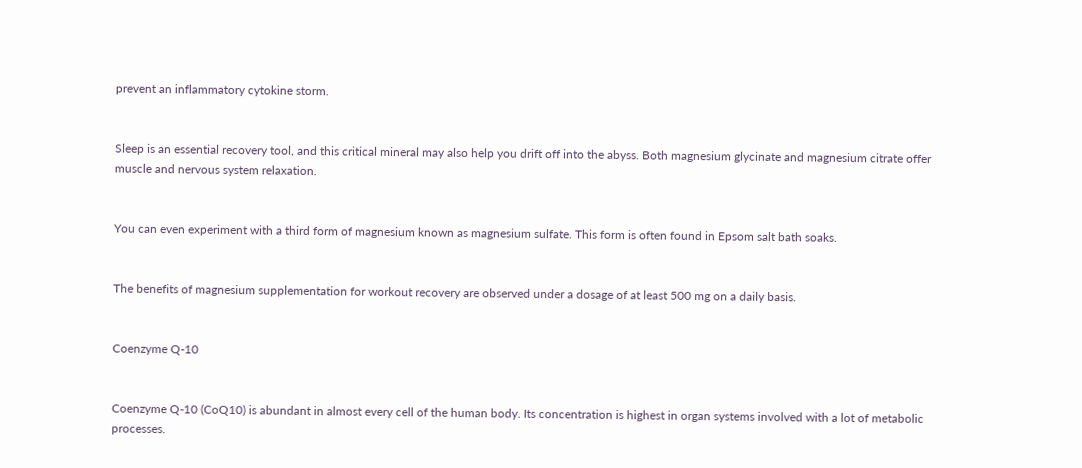prevent an inflammatory cytokine storm.


Sleep is an essential recovery tool, and this critical mineral may also help you drift off into the abyss. Both magnesium glycinate and magnesium citrate offer muscle and nervous system relaxation.


You can even experiment with a third form of magnesium known as magnesium sulfate. This form is often found in Epsom salt bath soaks.


The benefits of magnesium supplementation for workout recovery are observed under a dosage of at least 500 mg on a daily basis.


Coenzyme Q-10


Coenzyme Q-10 (CoQ10) is abundant in almost every cell of the human body. Its concentration is highest in organ systems involved with a lot of metabolic processes.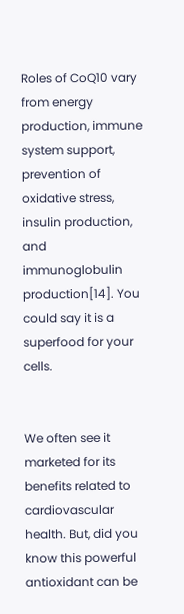Roles of CoQ10 vary from energy production, immune system support, prevention of oxidative stress, insulin production, and immunoglobulin production[14]. You could say it is a superfood for your cells.


We often see it marketed for its benefits related to cardiovascular health. But, did you know this powerful antioxidant can be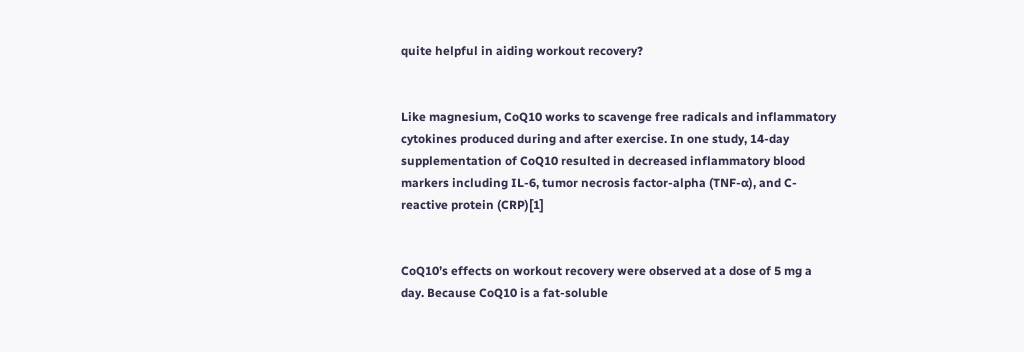quite helpful in aiding workout recovery?


Like magnesium, CoQ10 works to scavenge free radicals and inflammatory cytokines produced during and after exercise. In one study, 14-day supplementation of CoQ10 resulted in decreased inflammatory blood markers including IL-6, tumor necrosis factor-alpha (TNF-ɑ), and C-reactive protein (CRP)[1]


CoQ10’s effects on workout recovery were observed at a dose of 5 mg a day. Because CoQ10 is a fat-soluble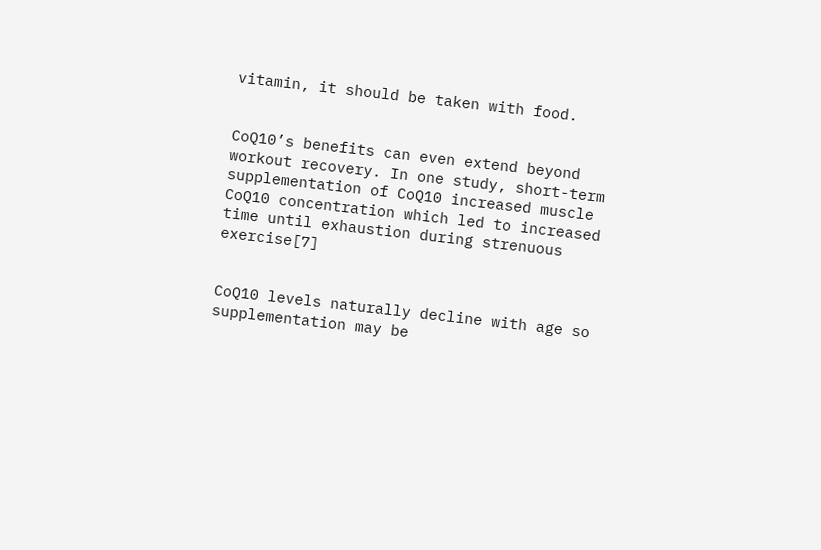vitamin, it should be taken with food.


CoQ10’s benefits can even extend beyond workout recovery. In one study, short-term supplementation of CoQ10 increased muscle CoQ10 concentration which led to increased time until exhaustion during strenuous exercise[7]


CoQ10 levels naturally decline with age so supplementation may be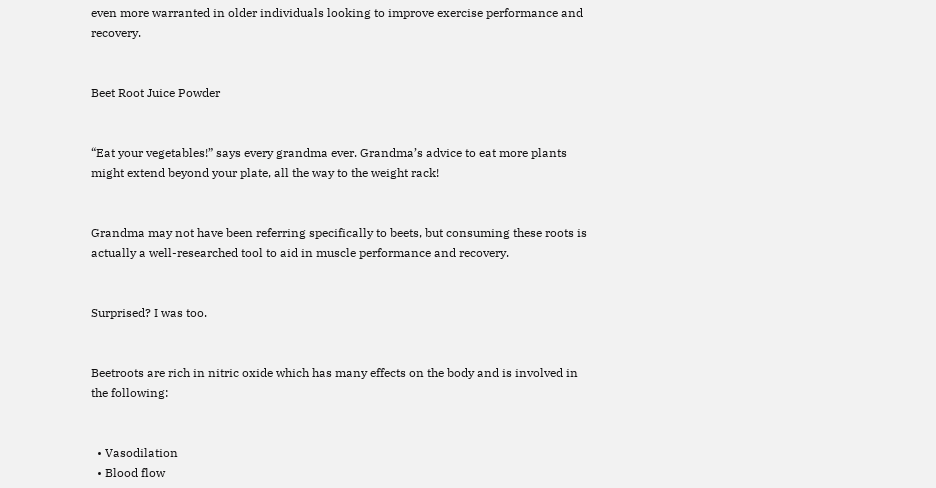even more warranted in older individuals looking to improve exercise performance and recovery.


Beet Root Juice Powder


“Eat your vegetables!” says every grandma ever. Grandma’s advice to eat more plants might extend beyond your plate, all the way to the weight rack!


Grandma may not have been referring specifically to beets, but consuming these roots is actually a well-researched tool to aid in muscle performance and recovery.


Surprised? I was too.


Beetroots are rich in nitric oxide which has many effects on the body and is involved in the following:


  • Vasodilation
  • Blood flow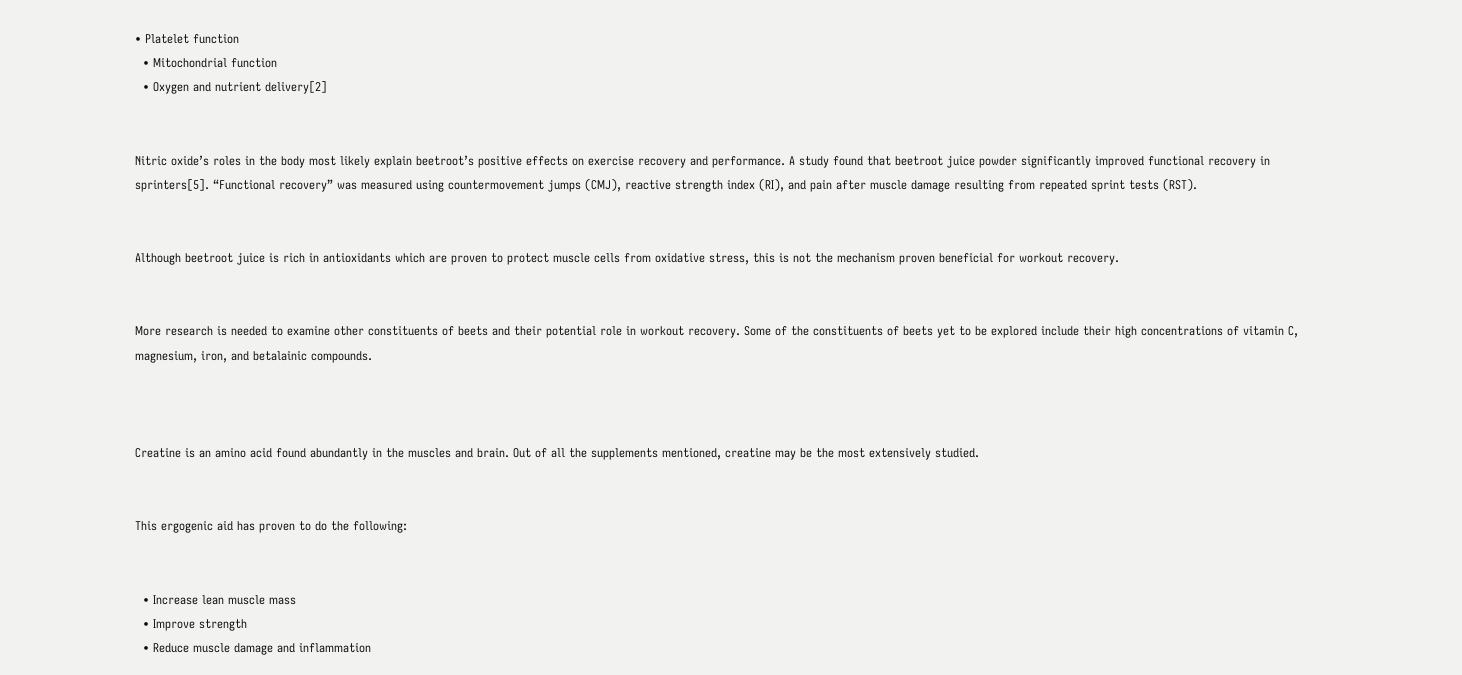• Platelet function
  • Mitochondrial function
  • Oxygen and nutrient delivery[2]


Nitric oxide’s roles in the body most likely explain beetroot’s positive effects on exercise recovery and performance. A study found that beetroot juice powder significantly improved functional recovery in sprinters[5]. “Functional recovery” was measured using countermovement jumps (CMJ), reactive strength index (RI), and pain after muscle damage resulting from repeated sprint tests (RST).


Although beetroot juice is rich in antioxidants which are proven to protect muscle cells from oxidative stress, this is not the mechanism proven beneficial for workout recovery.


More research is needed to examine other constituents of beets and their potential role in workout recovery. Some of the constituents of beets yet to be explored include their high concentrations of vitamin C, magnesium, iron, and betalainic compounds.



Creatine is an amino acid found abundantly in the muscles and brain. Out of all the supplements mentioned, creatine may be the most extensively studied.


This ergogenic aid has proven to do the following:


  • Increase lean muscle mass
  • Improve strength
  • Reduce muscle damage and inflammation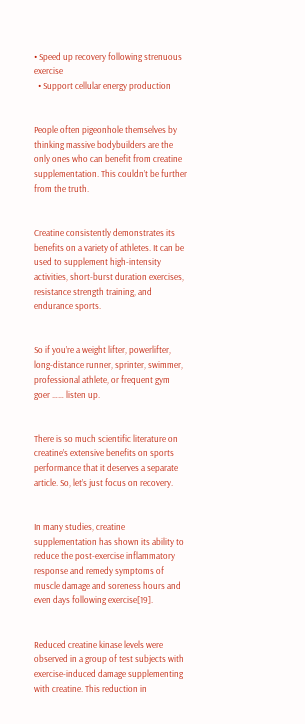• Speed up recovery following strenuous exercise
  • Support cellular energy production


People often pigeonhole themselves by thinking massive bodybuilders are the only ones who can benefit from creatine supplementation. This couldn’t be further from the truth.


Creatine consistently demonstrates its benefits on a variety of athletes. It can be used to supplement high-intensity activities, short-burst duration exercises, resistance strength training, and endurance sports.


So if you’re a weight lifter, powerlifter, long-distance runner, sprinter, swimmer, professional athlete, or frequent gym goer …… listen up.


There is so much scientific literature on creatine’s extensive benefits on sports performance that it deserves a separate article. So, let’s just focus on recovery.


In many studies, creatine supplementation has shown its ability to reduce the post-exercise inflammatory response and remedy symptoms of muscle damage and soreness hours and even days following exercise[19].


Reduced creatine kinase levels were observed in a group of test subjects with exercise-induced damage supplementing with creatine. This reduction in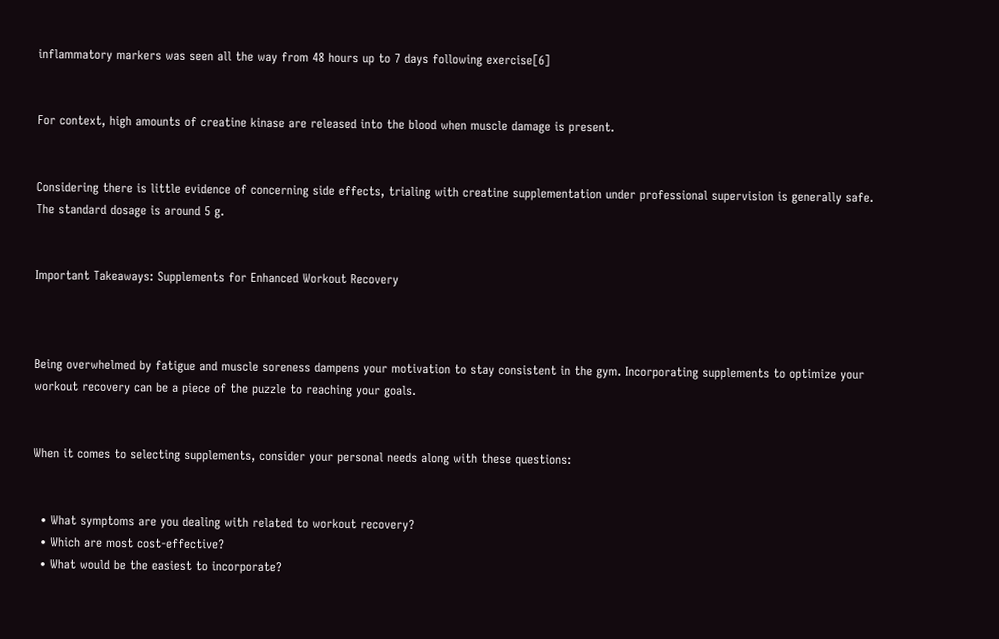inflammatory markers was seen all the way from 48 hours up to 7 days following exercise[6]


For context, high amounts of creatine kinase are released into the blood when muscle damage is present.


Considering there is little evidence of concerning side effects, trialing with creatine supplementation under professional supervision is generally safe. The standard dosage is around 5 g.


Important Takeaways: Supplements for Enhanced Workout Recovery



Being overwhelmed by fatigue and muscle soreness dampens your motivation to stay consistent in the gym. Incorporating supplements to optimize your workout recovery can be a piece of the puzzle to reaching your goals.


When it comes to selecting supplements, consider your personal needs along with these questions:


  • What symptoms are you dealing with related to workout recovery?
  • Which are most cost-effective?
  • What would be the easiest to incorporate?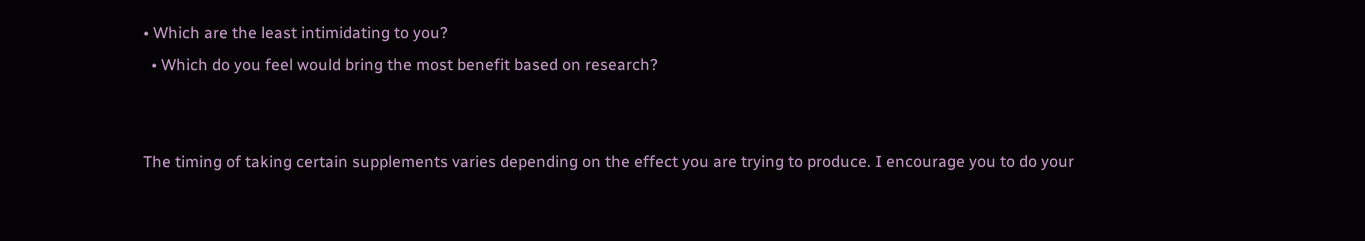• Which are the least intimidating to you?
  • Which do you feel would bring the most benefit based on research?


The timing of taking certain supplements varies depending on the effect you are trying to produce. I encourage you to do your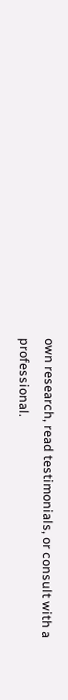own research, read testimonials, or consult with a professional.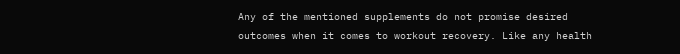Any of the mentioned supplements do not promise desired outcomes when it comes to workout recovery. Like any health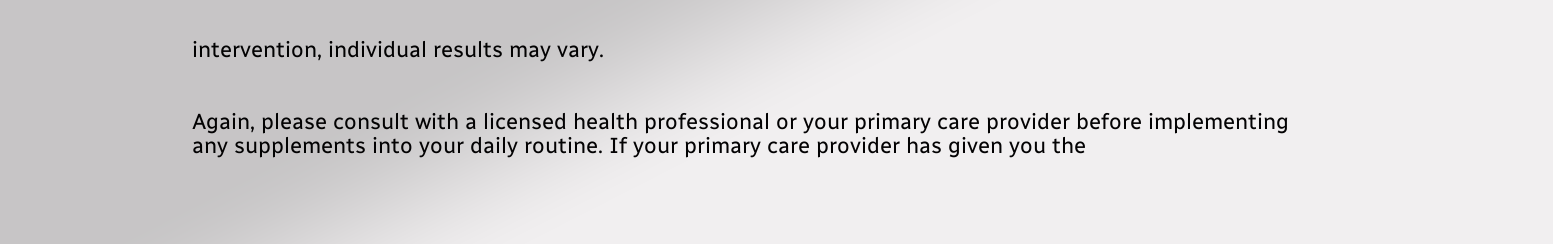intervention, individual results may vary.


Again, please consult with a licensed health professional or your primary care provider before implementing any supplements into your daily routine. If your primary care provider has given you the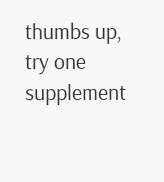thumbs up, try one supplement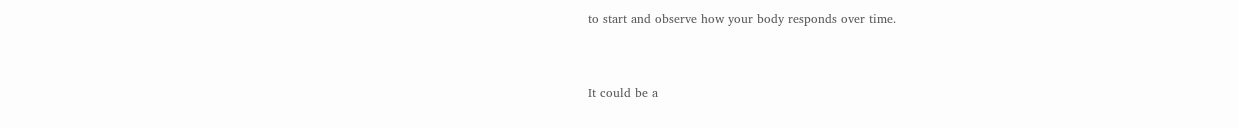to start and observe how your body responds over time.


It could be a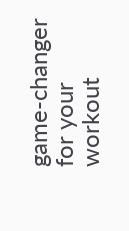game-changer for your workout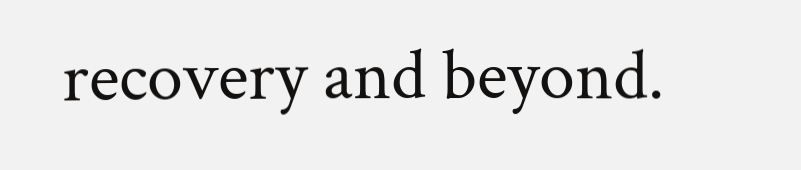recovery and beyond.